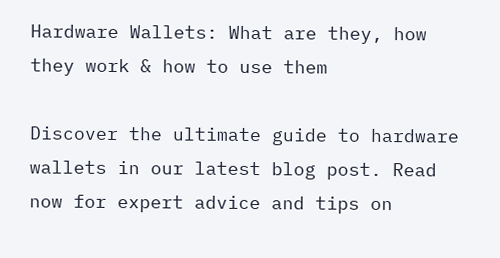Hardware Wallets: What are they, how they work & how to use them

Discover the ultimate guide to hardware wallets in our latest blog post. Read now for expert advice and tips on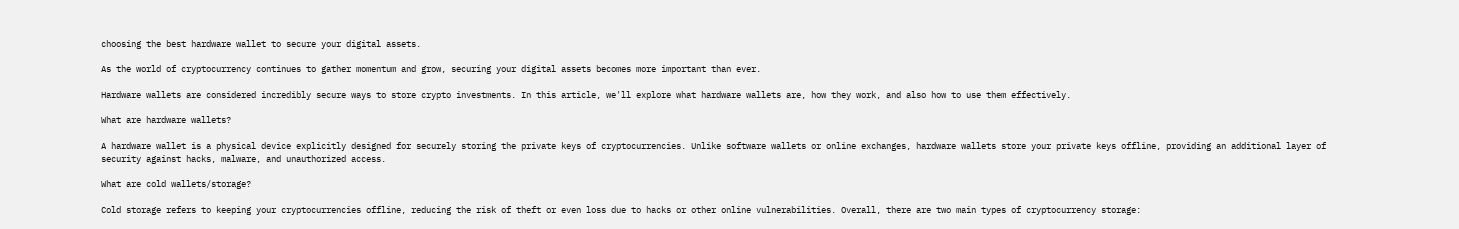choosing the best hardware wallet to secure your digital assets.

As the world of cryptocurrency continues to gather momentum and grow, securing your digital assets becomes more important than ever.

Hardware wallets are considered incredibly secure ways to store crypto investments. In this article, we'll explore what hardware wallets are, how they work, and also how to use them effectively.

What are hardware wallets?

A hardware wallet is a physical device explicitly designed for securely storing the private keys of cryptocurrencies. Unlike software wallets or online exchanges, hardware wallets store your private keys offline, providing an additional layer of security against hacks, malware, and unauthorized access.

What are cold wallets/storage?

Cold storage refers to keeping your cryptocurrencies offline, reducing the risk of theft or even loss due to hacks or other online vulnerabilities. Overall, there are two main types of cryptocurrency storage: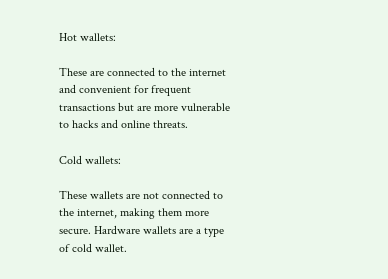Hot wallets:

These are connected to the internet and convenient for frequent transactions but are more vulnerable to hacks and online threats.

Cold wallets:

These wallets are not connected to the internet, making them more secure. Hardware wallets are a type of cold wallet.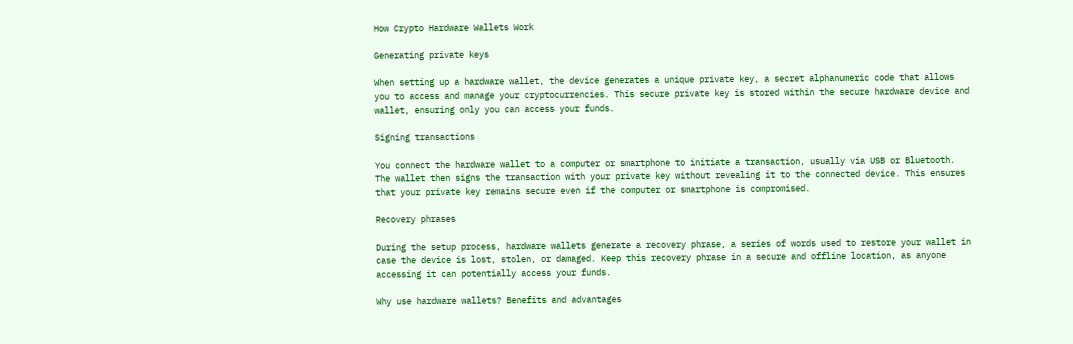How Crypto Hardware Wallets Work

Generating private keys

When setting up a hardware wallet, the device generates a unique private key, a secret alphanumeric code that allows you to access and manage your cryptocurrencies. This secure private key is stored within the secure hardware device and wallet, ensuring only you can access your funds.

Signing transactions

You connect the hardware wallet to a computer or smartphone to initiate a transaction, usually via USB or Bluetooth. The wallet then signs the transaction with your private key without revealing it to the connected device. This ensures that your private key remains secure even if the computer or smartphone is compromised.

Recovery phrases

During the setup process, hardware wallets generate a recovery phrase, a series of words used to restore your wallet in case the device is lost, stolen, or damaged. Keep this recovery phrase in a secure and offline location, as anyone accessing it can potentially access your funds.

Why use hardware wallets? Benefits and advantages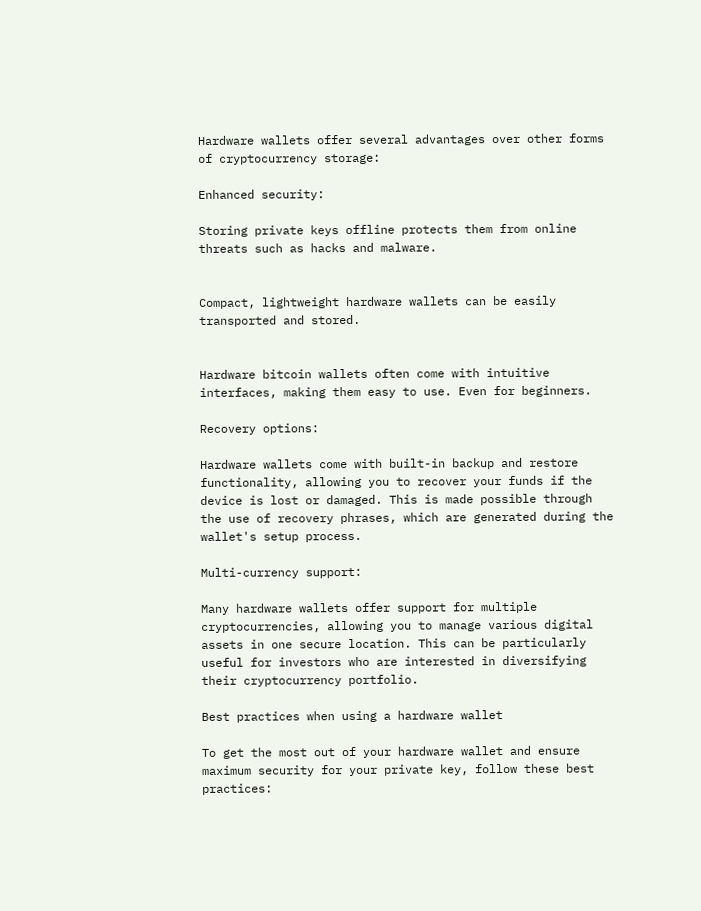Hardware wallets offer several advantages over other forms of cryptocurrency storage:

Enhanced security:

Storing private keys offline protects them from online threats such as hacks and malware.


Compact, lightweight hardware wallets can be easily transported and stored.


Hardware bitcoin wallets often come with intuitive interfaces, making them easy to use. Even for beginners.

Recovery options:

Hardware wallets come with built-in backup and restore functionality, allowing you to recover your funds if the device is lost or damaged. This is made possible through the use of recovery phrases, which are generated during the wallet's setup process.

Multi-currency support:

Many hardware wallets offer support for multiple cryptocurrencies, allowing you to manage various digital assets in one secure location. This can be particularly useful for investors who are interested in diversifying their cryptocurrency portfolio.

Best practices when using a hardware wallet

To get the most out of your hardware wallet and ensure maximum security for your private key, follow these best practices: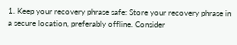1. Keep your recovery phrase safe: Store your recovery phrase in a secure location, preferably offline. Consider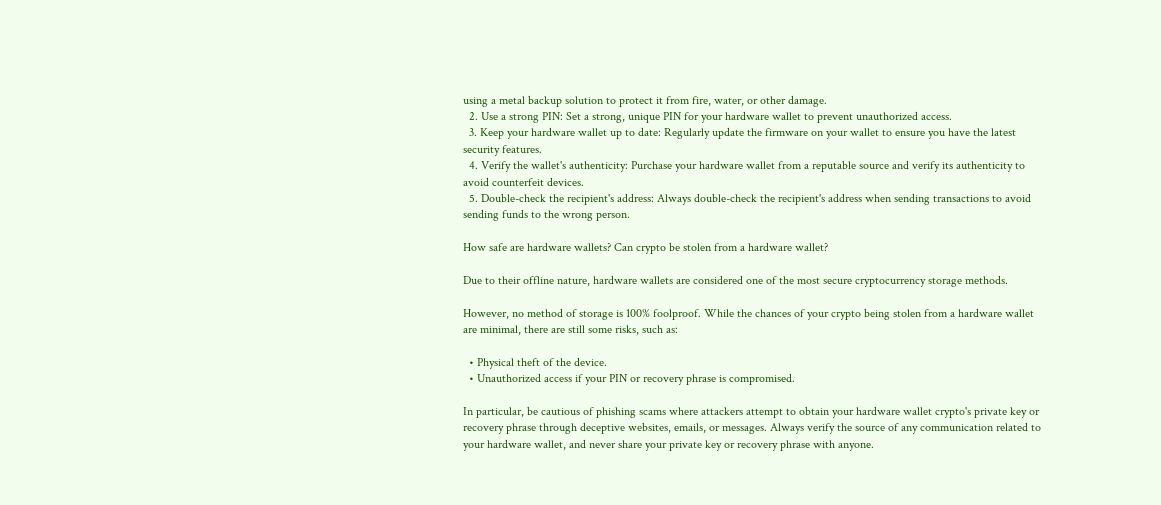using a metal backup solution to protect it from fire, water, or other damage.
  2. Use a strong PIN: Set a strong, unique PIN for your hardware wallet to prevent unauthorized access.
  3. Keep your hardware wallet up to date: Regularly update the firmware on your wallet to ensure you have the latest security features.
  4. Verify the wallet's authenticity: Purchase your hardware wallet from a reputable source and verify its authenticity to avoid counterfeit devices.
  5. Double-check the recipient's address: Always double-check the recipient's address when sending transactions to avoid sending funds to the wrong person.

How safe are hardware wallets? Can crypto be stolen from a hardware wallet?

Due to their offline nature, hardware wallets are considered one of the most secure cryptocurrency storage methods.

However, no method of storage is 100% foolproof. While the chances of your crypto being stolen from a hardware wallet are minimal, there are still some risks, such as:

  • Physical theft of the device.
  • Unauthorized access if your PIN or recovery phrase is compromised.

In particular, be cautious of phishing scams where attackers attempt to obtain your hardware wallet crypto's private key or recovery phrase through deceptive websites, emails, or messages. Always verify the source of any communication related to your hardware wallet, and never share your private key or recovery phrase with anyone.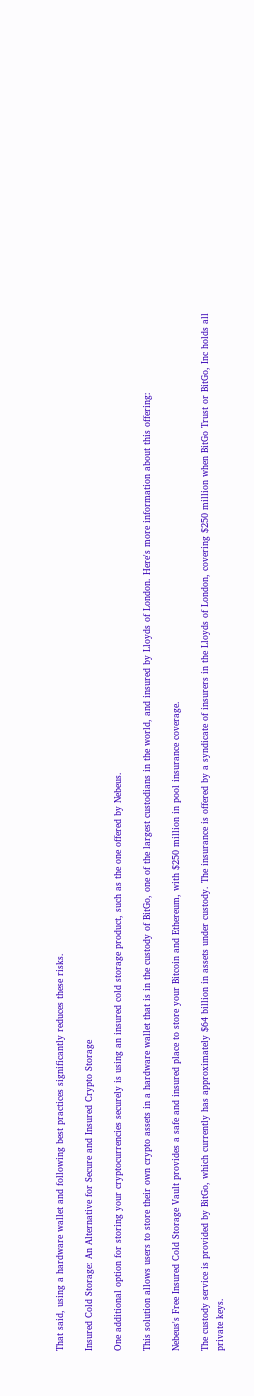That said, using a hardware wallet and following best practices significantly reduces these risks.

Insured Cold Storage: An Alternative for Secure and Insured Crypto Storage

One additional option for storing your cryptocurrencies securely is using an insured cold storage product, such as the one offered by Nebeus.

This solution allows users to store their own crypto assets in a hardware wallet that is in the custody of BitGo, one of the largest custodians in the world, and insured by Lloyds of London. Here's more information about this offering:

Nebeus's Free Insured Cold Storage Vault provides a safe and insured place to store your Bitcoin and Ethereum, with $250 million in pool insurance coverage.

The custody service is provided by BitGo, which currently has approximately $64 billion in assets under custody. The insurance is offered by a syndicate of insurers in the Lloyds of London, covering $250 million when BitGo Trust or BitGo, Inc holds all private keys.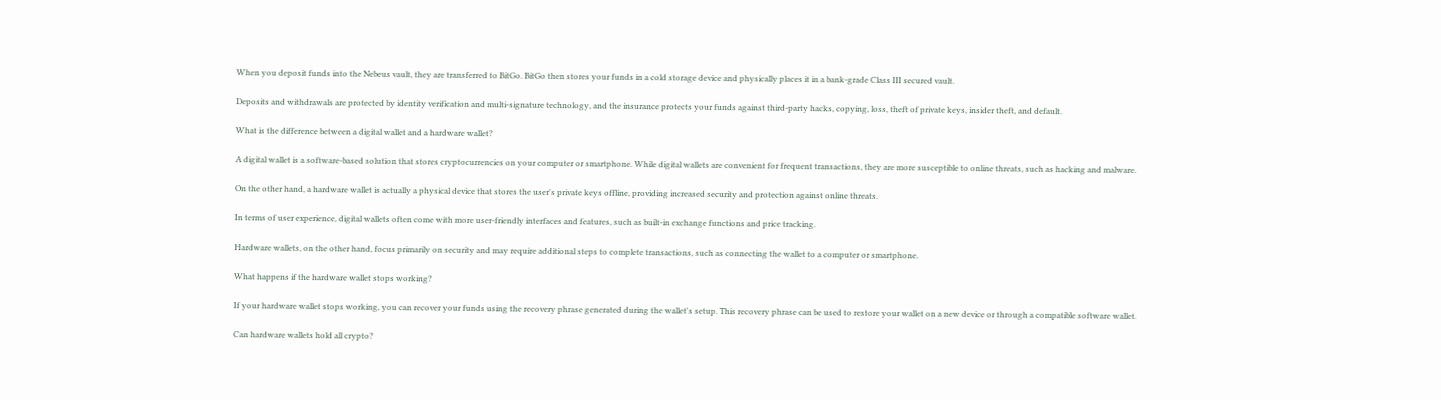When you deposit funds into the Nebeus vault, they are transferred to BitGo. BitGo then stores your funds in a cold storage device and physically places it in a bank-grade Class III secured vault.

Deposits and withdrawals are protected by identity verification and multi-signature technology, and the insurance protects your funds against third-party hacks, copying, loss, theft of private keys, insider theft, and default.

What is the difference between a digital wallet and a hardware wallet?

A digital wallet is a software-based solution that stores cryptocurrencies on your computer or smartphone. While digital wallets are convenient for frequent transactions, they are more susceptible to online threats, such as hacking and malware.

On the other hand, a hardware wallet is actually a physical device that stores the user's private keys offline, providing increased security and protection against online threats.

In terms of user experience, digital wallets often come with more user-friendly interfaces and features, such as built-in exchange functions and price tracking.

Hardware wallets, on the other hand, focus primarily on security and may require additional steps to complete transactions, such as connecting the wallet to a computer or smartphone.

What happens if the hardware wallet stops working?

If your hardware wallet stops working, you can recover your funds using the recovery phrase generated during the wallet's setup. This recovery phrase can be used to restore your wallet on a new device or through a compatible software wallet.

Can hardware wallets hold all crypto?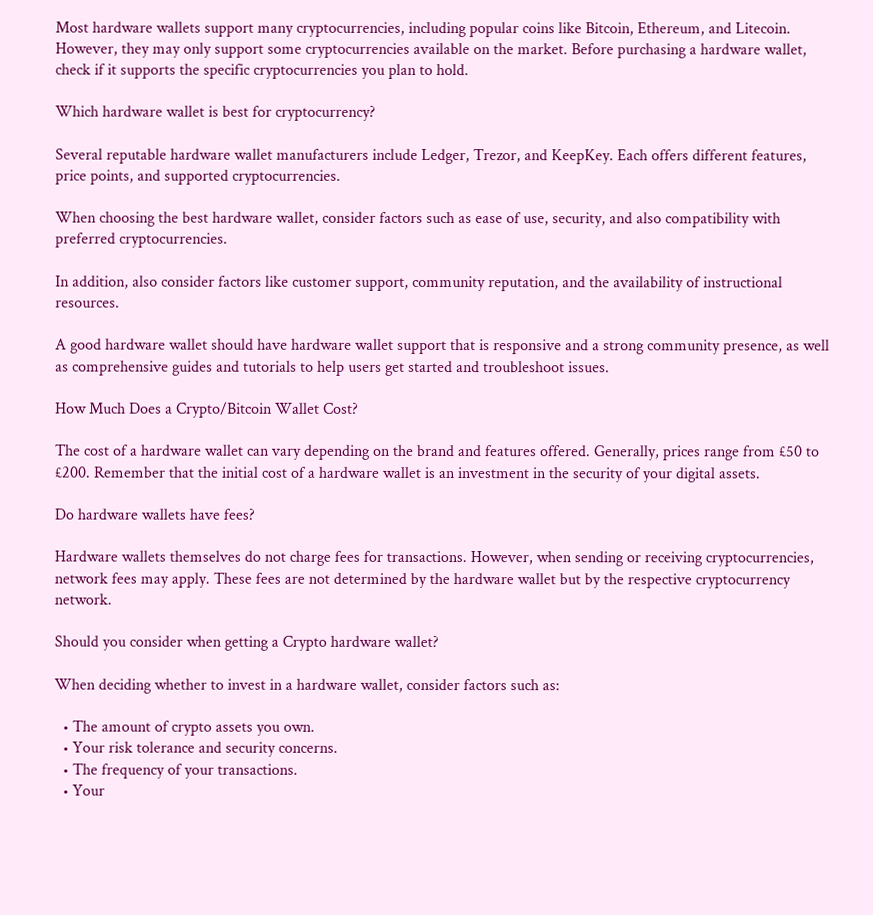Most hardware wallets support many cryptocurrencies, including popular coins like Bitcoin, Ethereum, and Litecoin. However, they may only support some cryptocurrencies available on the market. Before purchasing a hardware wallet, check if it supports the specific cryptocurrencies you plan to hold.

Which hardware wallet is best for cryptocurrency?

Several reputable hardware wallet manufacturers include Ledger, Trezor, and KeepKey. Each offers different features, price points, and supported cryptocurrencies.

When choosing the best hardware wallet, consider factors such as ease of use, security, and also compatibility with preferred cryptocurrencies.

In addition, also consider factors like customer support, community reputation, and the availability of instructional resources.

A good hardware wallet should have hardware wallet support that is responsive and a strong community presence, as well as comprehensive guides and tutorials to help users get started and troubleshoot issues.

How Much Does a Crypto/Bitcoin Wallet Cost?

The cost of a hardware wallet can vary depending on the brand and features offered. Generally, prices range from £50 to £200. Remember that the initial cost of a hardware wallet is an investment in the security of your digital assets.

Do hardware wallets have fees?

Hardware wallets themselves do not charge fees for transactions. However, when sending or receiving cryptocurrencies, network fees may apply. These fees are not determined by the hardware wallet but by the respective cryptocurrency network.

Should you consider when getting a Crypto hardware wallet?

When deciding whether to invest in a hardware wallet, consider factors such as:

  • The amount of crypto assets you own.
  • Your risk tolerance and security concerns.
  • The frequency of your transactions.
  • Your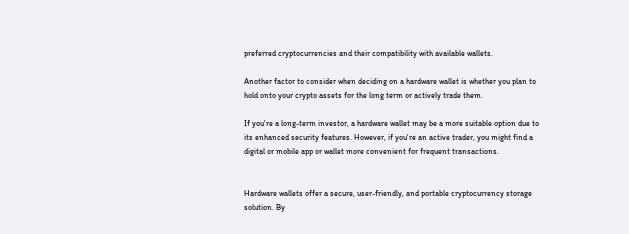preferred cryptocurrencies and their compatibility with available wallets.

Another factor to consider when deciding on a hardware wallet is whether you plan to hold onto your crypto assets for the long term or actively trade them.

If you're a long-term investor, a hardware wallet may be a more suitable option due to its enhanced security features. However, if you're an active trader, you might find a digital or mobile app or wallet more convenient for frequent transactions.


Hardware wallets offer a secure, user-friendly, and portable cryptocurrency storage solution. By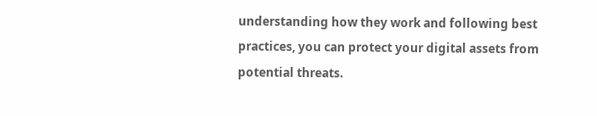understanding how they work and following best practices, you can protect your digital assets from potential threats.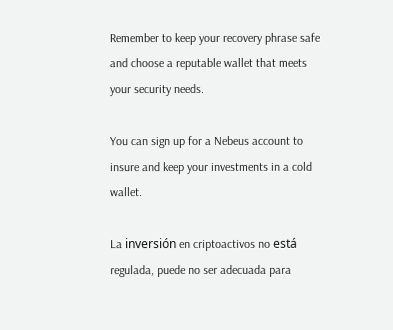Remember to keep your recovery phrase safe and choose a reputable wallet that meets your security needs.

You can sign up for a Nebeus account to insure and keep your investments in a cold wallet.

La inversión en criptoactivos no está regulada, puede no ser adecuada para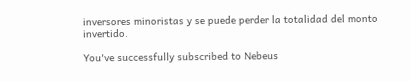inversores minoristas y se puede perder la totalidad del monto invertido.

You've successfully subscribed to Nebeus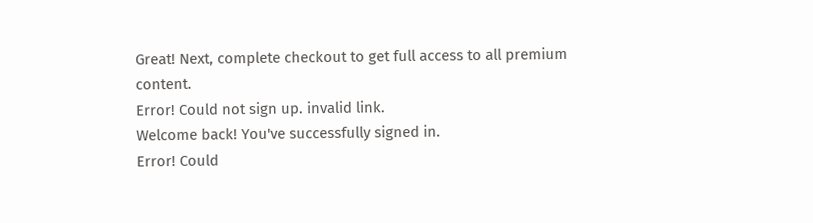Great! Next, complete checkout to get full access to all premium content.
Error! Could not sign up. invalid link.
Welcome back! You've successfully signed in.
Error! Could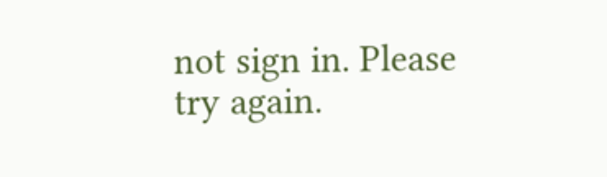not sign in. Please try again.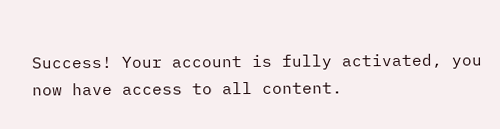Success! Your account is fully activated, you now have access to all content.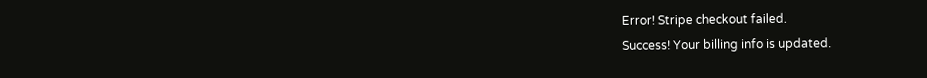Error! Stripe checkout failed.
Success! Your billing info is updated.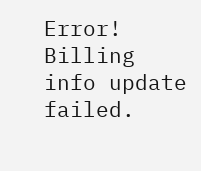Error! Billing info update failed.